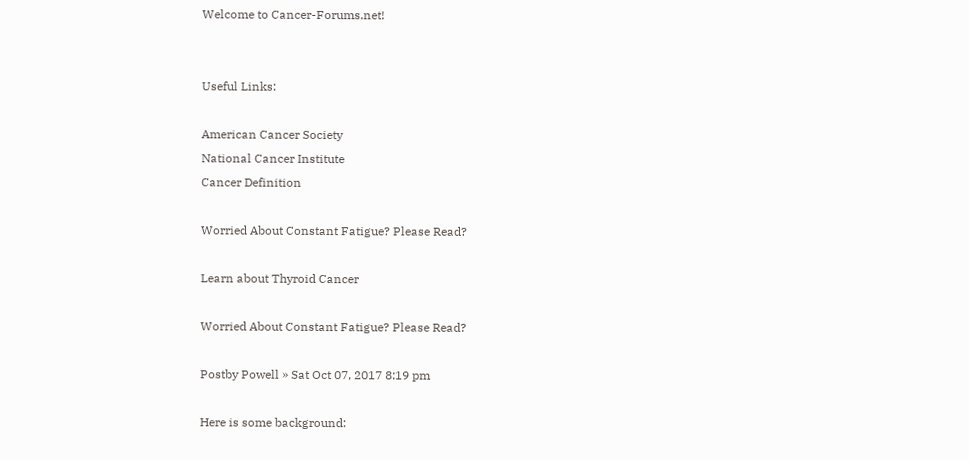Welcome to Cancer-Forums.net!


Useful Links:

American Cancer Society
National Cancer Institute
Cancer Definition

Worried About Constant Fatigue? Please Read?

Learn about Thyroid Cancer

Worried About Constant Fatigue? Please Read?

Postby Powell » Sat Oct 07, 2017 8:19 pm

Here is some background: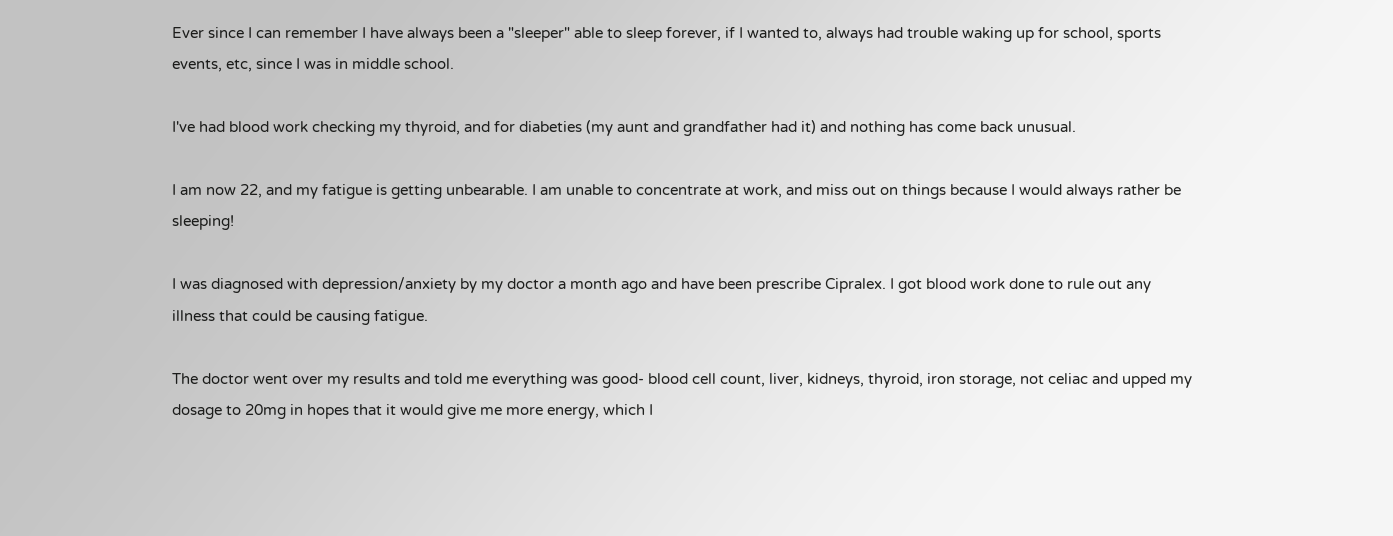Ever since I can remember I have always been a "sleeper" able to sleep forever, if I wanted to, always had trouble waking up for school, sports events, etc, since I was in middle school.

I've had blood work checking my thyroid, and for diabeties (my aunt and grandfather had it) and nothing has come back unusual.

I am now 22, and my fatigue is getting unbearable. I am unable to concentrate at work, and miss out on things because I would always rather be sleeping!

I was diagnosed with depression/anxiety by my doctor a month ago and have been prescribe Cipralex. I got blood work done to rule out any illness that could be causing fatigue.

The doctor went over my results and told me everything was good- blood cell count, liver, kidneys, thyroid, iron storage, not celiac and upped my dosage to 20mg in hopes that it would give me more energy, which I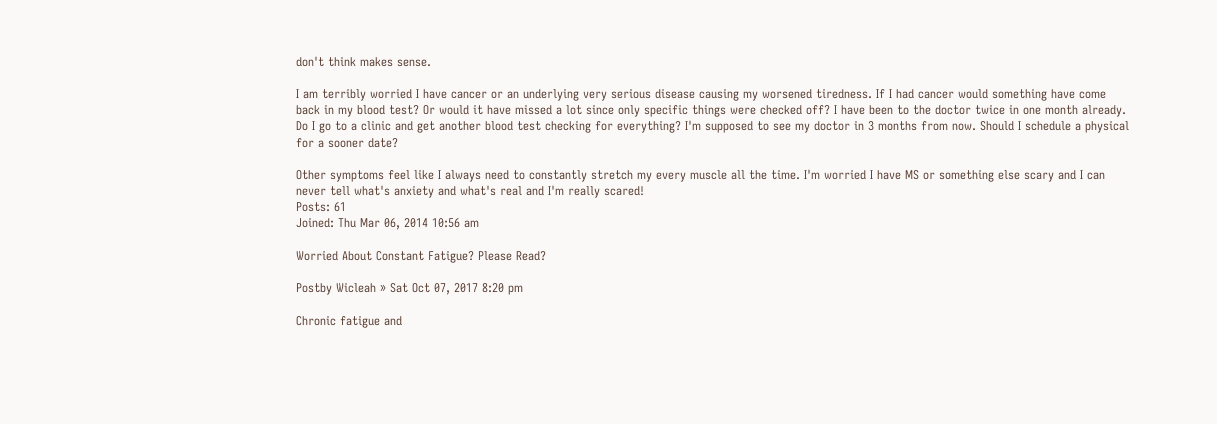don't think makes sense.

I am terribly worried I have cancer or an underlying very serious disease causing my worsened tiredness. If I had cancer would something have come back in my blood test? Or would it have missed a lot since only specific things were checked off? I have been to the doctor twice in one month already. Do I go to a clinic and get another blood test checking for everything? I'm supposed to see my doctor in 3 months from now. Should I schedule a physical for a sooner date?

Other symptoms feel like I always need to constantly stretch my every muscle all the time. I'm worried I have MS or something else scary and I can never tell what's anxiety and what's real and I'm really scared!
Posts: 61
Joined: Thu Mar 06, 2014 10:56 am

Worried About Constant Fatigue? Please Read?

Postby Wicleah » Sat Oct 07, 2017 8:20 pm

Chronic fatigue and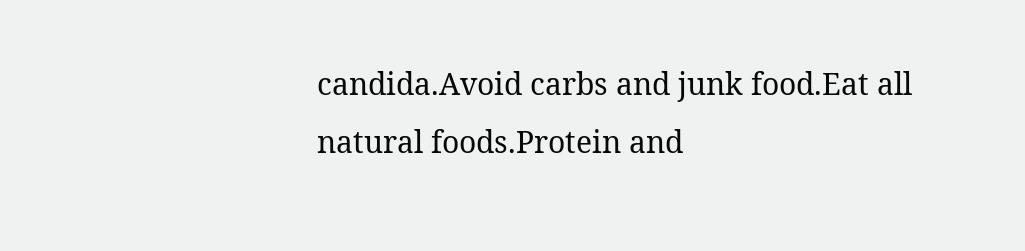candida.Avoid carbs and junk food.Eat all natural foods.Protein and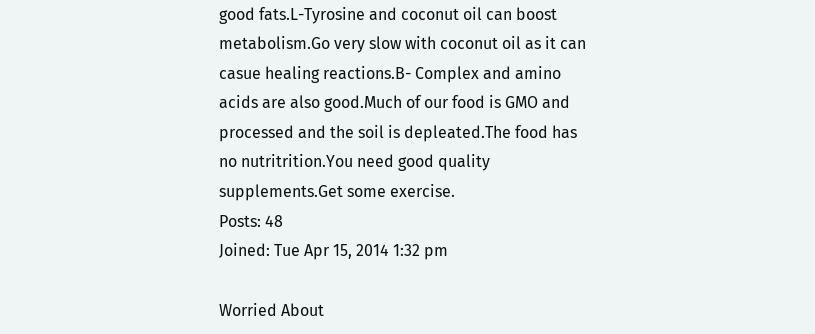good fats.L-Tyrosine and coconut oil can boost metabolism.Go very slow with coconut oil as it can casue healing reactions.B- Complex and amino acids are also good.Much of our food is GMO and processed and the soil is depleated.The food has no nutritrition.You need good quality supplements.Get some exercise.
Posts: 48
Joined: Tue Apr 15, 2014 1:32 pm

Worried About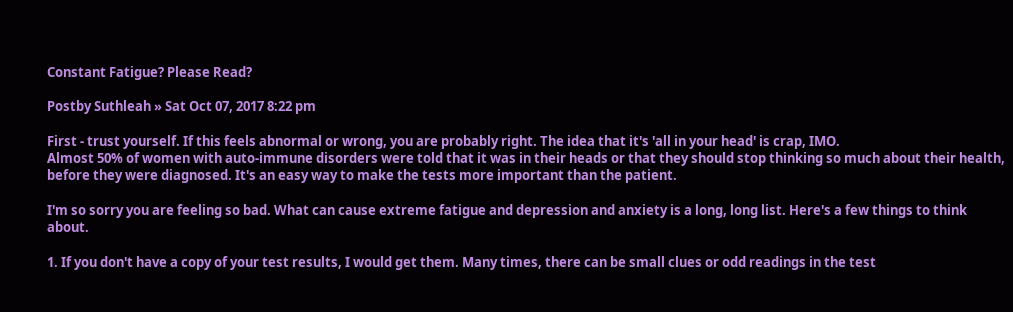Constant Fatigue? Please Read?

Postby Suthleah » Sat Oct 07, 2017 8:22 pm

First - trust yourself. If this feels abnormal or wrong, you are probably right. The idea that it's 'all in your head' is crap, IMO.
Almost 50% of women with auto-immune disorders were told that it was in their heads or that they should stop thinking so much about their health, before they were diagnosed. It's an easy way to make the tests more important than the patient.

I'm so sorry you are feeling so bad. What can cause extreme fatigue and depression and anxiety is a long, long list. Here's a few things to think about.

1. If you don't have a copy of your test results, I would get them. Many times, there can be small clues or odd readings in the test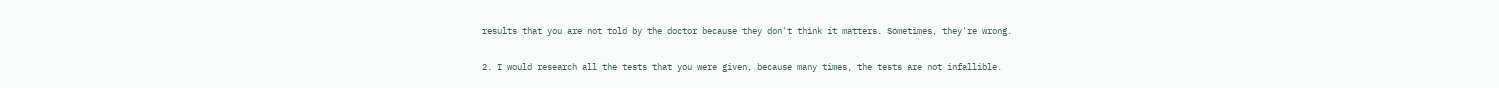results that you are not told by the doctor because they don't think it matters. Sometimes, they're wrong.

2. I would research all the tests that you were given, because many times, the tests are not infallible.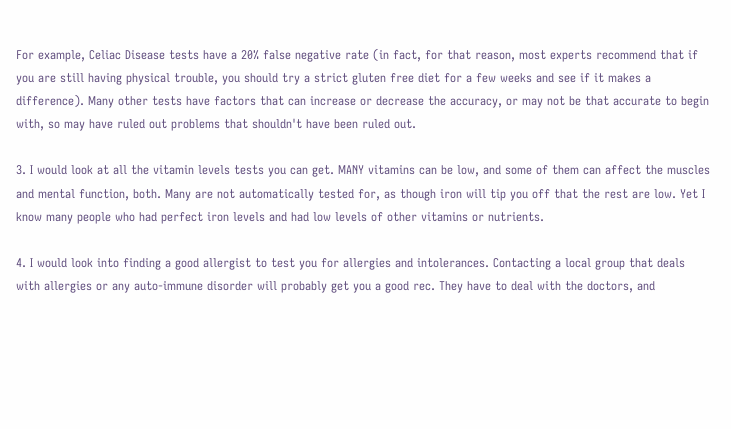For example, Celiac Disease tests have a 20% false negative rate (in fact, for that reason, most experts recommend that if you are still having physical trouble, you should try a strict gluten free diet for a few weeks and see if it makes a difference). Many other tests have factors that can increase or decrease the accuracy, or may not be that accurate to begin with, so may have ruled out problems that shouldn't have been ruled out.

3. I would look at all the vitamin levels tests you can get. MANY vitamins can be low, and some of them can affect the muscles and mental function, both. Many are not automatically tested for, as though iron will tip you off that the rest are low. Yet I know many people who had perfect iron levels and had low levels of other vitamins or nutrients.

4. I would look into finding a good allergist to test you for allergies and intolerances. Contacting a local group that deals with allergies or any auto-immune disorder will probably get you a good rec. They have to deal with the doctors, and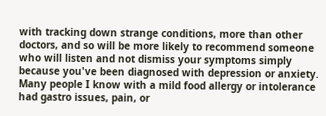with tracking down strange conditions, more than other doctors, and so will be more likely to recommend someone who will listen and not dismiss your symptoms simply because you've been diagnosed with depression or anxiety.
Many people I know with a mild food allergy or intolerance had gastro issues, pain, or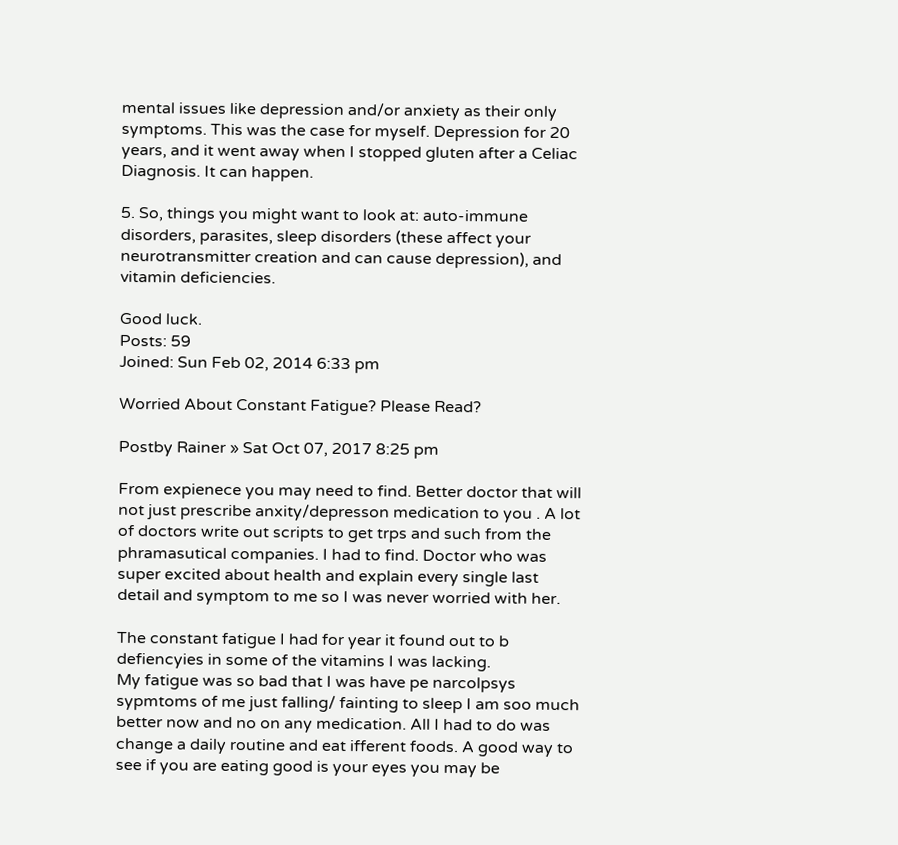mental issues like depression and/or anxiety as their only symptoms. This was the case for myself. Depression for 20 years, and it went away when I stopped gluten after a Celiac Diagnosis. It can happen.

5. So, things you might want to look at: auto-immune disorders, parasites, sleep disorders (these affect your neurotransmitter creation and can cause depression), and vitamin deficiencies.

Good luck.
Posts: 59
Joined: Sun Feb 02, 2014 6:33 pm

Worried About Constant Fatigue? Please Read?

Postby Rainer » Sat Oct 07, 2017 8:25 pm

From expienece you may need to find. Better doctor that will not just prescribe anxity/depresson medication to you . A lot of doctors write out scripts to get trps and such from the phramasutical companies. I had to find. Doctor who was super excited about health and explain every single last detail and symptom to me so I was never worried with her.

The constant fatigue I had for year it found out to b defiencyies in some of the vitamins I was lacking.
My fatigue was so bad that I was have pe narcolpsys sypmtoms of me just falling/ fainting to sleep I am soo much better now and no on any medication. All I had to do was change a daily routine and eat ifferent foods. A good way to see if you are eating good is your eyes you may be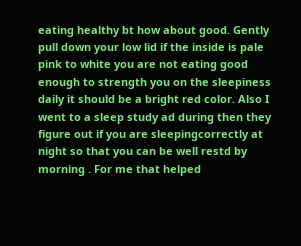eating healthy bt how about good. Gently pull down your low lid if the inside is pale pink to white you are not eating good enough to strength you on the sleepiness daily it should be a bright red color. Also I went to a sleep study ad during then they figure out if you are sleepingcorrectly at night so that you can be well restd by morning . For me that helped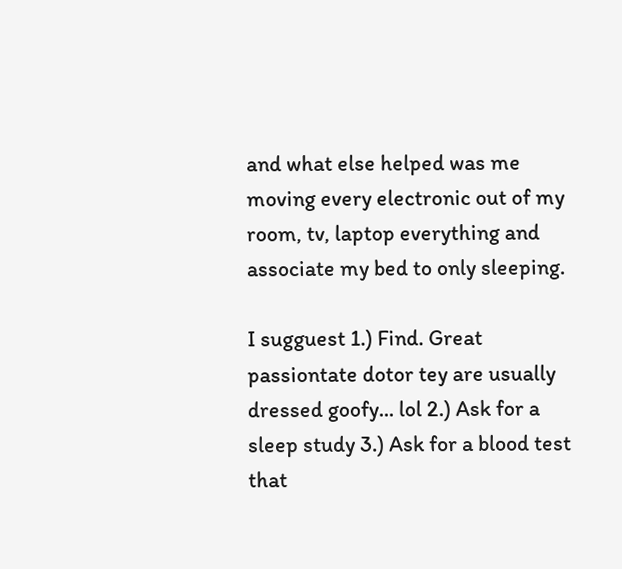and what else helped was me moving every electronic out of my room, tv, laptop everything and associate my bed to only sleeping.

I sugguest 1.) Find. Great passiontate dotor tey are usually dressed goofy... lol 2.) Ask for a sleep study 3.) Ask for a blood test that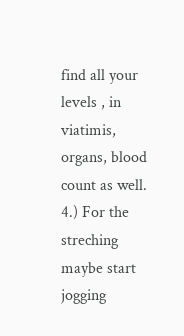find all your levels , in viatimis, organs, blood count as well. 4.) For the streching maybe start jogging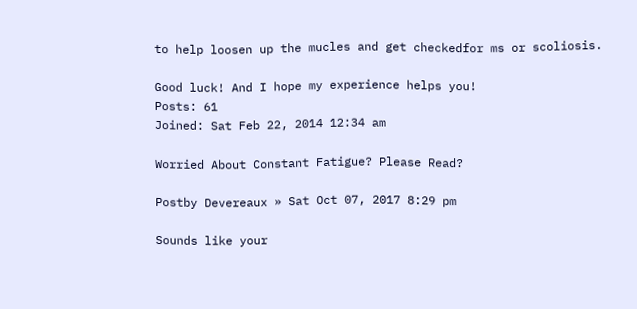to help loosen up the mucles and get checkedfor ms or scoliosis.

Good luck! And I hope my experience helps you!
Posts: 61
Joined: Sat Feb 22, 2014 12:34 am

Worried About Constant Fatigue? Please Read?

Postby Devereaux » Sat Oct 07, 2017 8:29 pm

Sounds like your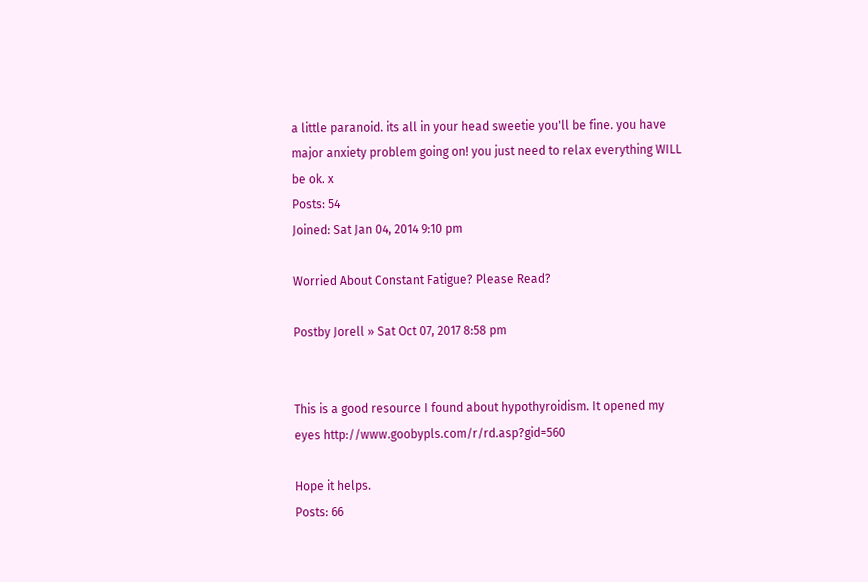a little paranoid. its all in your head sweetie you'll be fine. you have major anxiety problem going on! you just need to relax everything WILL be ok. x
Posts: 54
Joined: Sat Jan 04, 2014 9:10 pm

Worried About Constant Fatigue? Please Read?

Postby Jorell » Sat Oct 07, 2017 8:58 pm


This is a good resource I found about hypothyroidism. It opened my eyes http://www.goobypls.com/r/rd.asp?gid=560

Hope it helps.
Posts: 66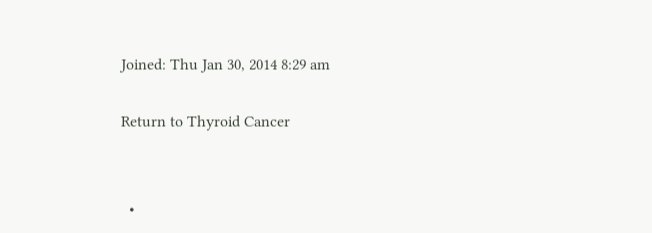Joined: Thu Jan 30, 2014 8:29 am

Return to Thyroid Cancer


  •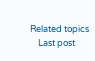Related topics
    Last post